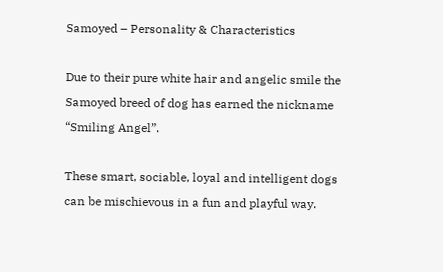Samoyed – Personality & Characteristics

Due to their pure white hair and angelic smile the Samoyed breed of dog has earned the nickname “Smiling Angel”.

These smart, sociable, loyal and intelligent dogs can be mischievous in a fun and playful way.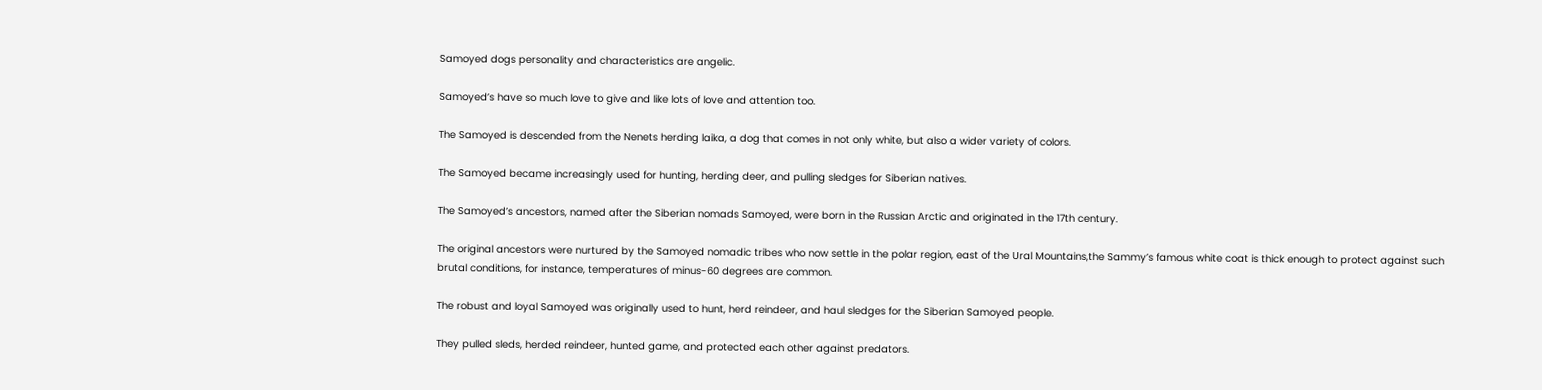Samoyed dogs personality and characteristics are angelic.

Samoyed’s have so much love to give and like lots of love and attention too.

The Samoyed is descended from the Nenets herding laika, a dog that comes in not only white, but also a wider variety of colors.

The Samoyed became increasingly used for hunting, herding deer, and pulling sledges for Siberian natives.

The Samoyed’s ancestors, named after the Siberian nomads Samoyed, were born in the Russian Arctic and originated in the 17th century.

The original ancestors were nurtured by the Samoyed nomadic tribes who now settle in the polar region, east of the Ural Mountains,the Sammy’s famous white coat is thick enough to protect against such brutal conditions, for instance, temperatures of minus-60 degrees are common.

The robust and loyal Samoyed was originally used to hunt, herd reindeer, and haul sledges for the Siberian Samoyed people.

They pulled sleds, herded reindeer, hunted game, and protected each other against predators.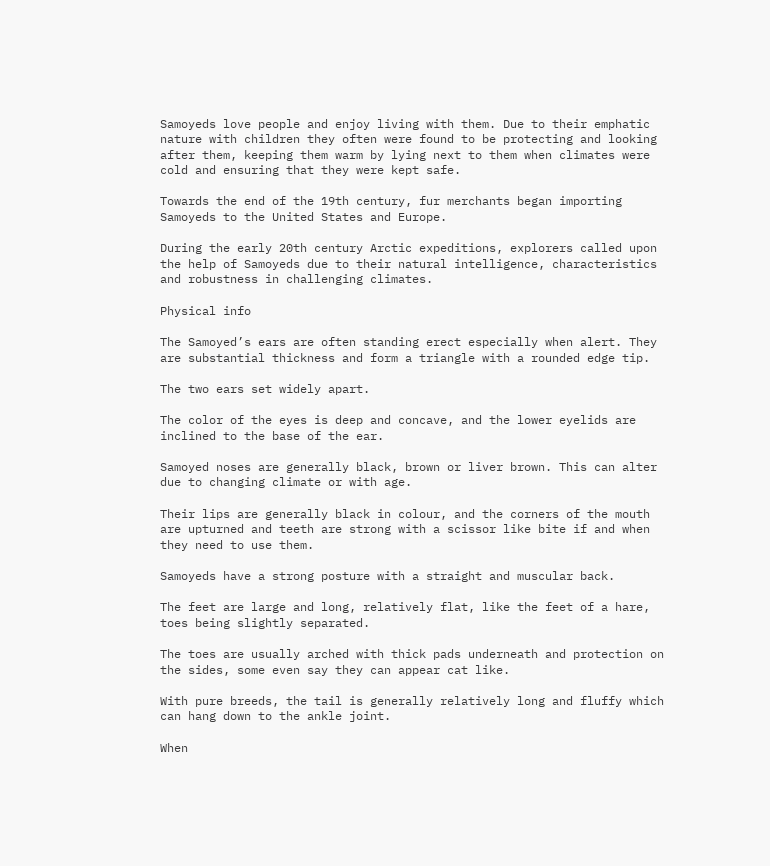Samoyeds love people and enjoy living with them. Due to their emphatic nature with children they often were found to be protecting and looking after them, keeping them warm by lying next to them when climates were cold and ensuring that they were kept safe.

Towards the end of the 19th century, fur merchants began importing Samoyeds to the United States and Europe.

During the early 20th century Arctic expeditions, explorers called upon the help of Samoyeds due to their natural intelligence, characteristics and robustness in challenging climates.

Physical info

The Samoyed’s ears are often standing erect especially when alert. They are substantial thickness and form a triangle with a rounded edge tip.

The two ears set widely apart.

The color of the eyes is deep and concave, and the lower eyelids are inclined to the base of the ear.

Samoyed noses are generally black, brown or liver brown. This can alter due to changing climate or with age.

Their lips are generally black in colour, and the corners of the mouth are upturned and teeth are strong with a scissor like bite if and when they need to use them.

Samoyeds have a strong posture with a straight and muscular back.

The feet are large and long, relatively flat, like the feet of a hare, toes being slightly separated.

The toes are usually arched with thick pads underneath and protection on the sides, some even say they can appear cat like.

With pure breeds, the tail is generally relatively long and fluffy which can hang down to the ankle joint.

When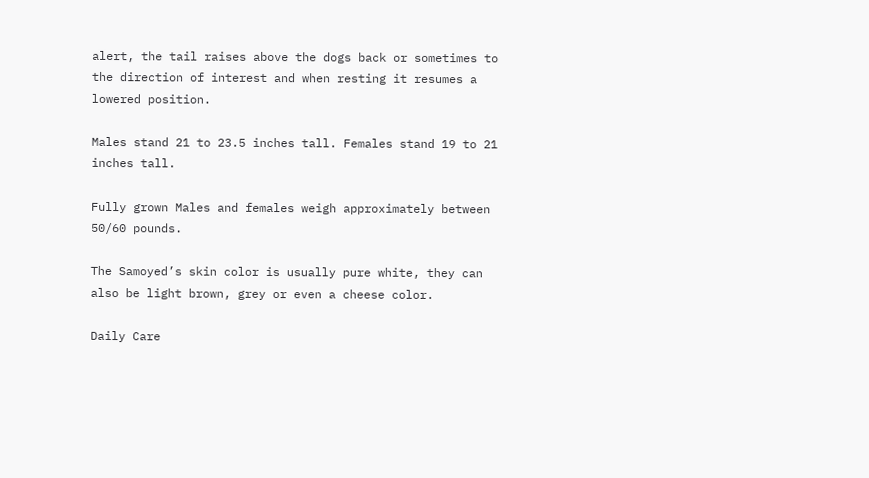alert, the tail raises above the dogs back or sometimes to the direction of interest and when resting it resumes a lowered position.

Males stand 21 to 23.5 inches tall. Females stand 19 to 21 inches tall.

Fully grown Males and females weigh approximately between 50/60 pounds.

The Samoyed’s skin color is usually pure white, they can also be light brown, grey or even a cheese color.

Daily Care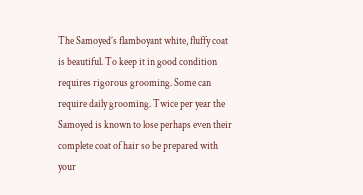The Samoyed’s flamboyant white, fluffy coat is beautiful. To keep it in good condition requires rigorous grooming. Some can require daily grooming. Twice per year the Samoyed is known to lose perhaps even their complete coat of hair so be prepared with your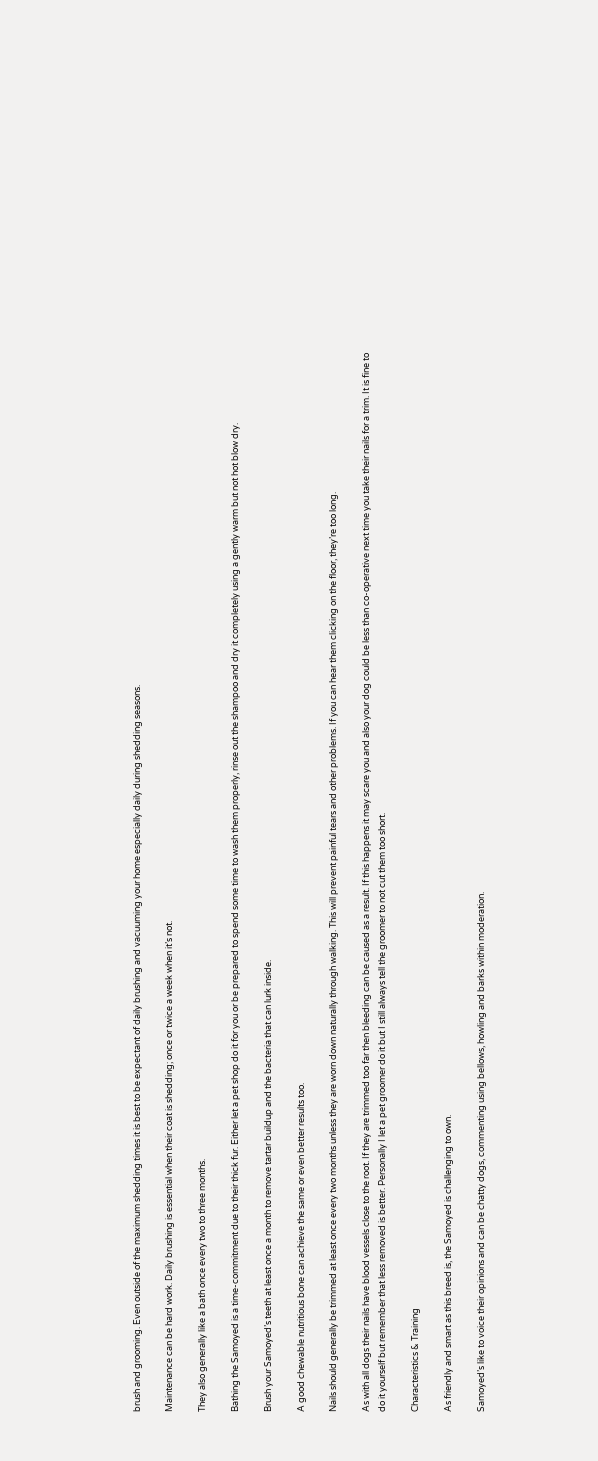brush and grooming. Even outside of the maximum shedding times it is best to be expectant of daily brushing and vacuuming your home especially daily during shedding seasons.

Maintenance can be hard work. Daily brushing is essential when their coat is shedding; once or twice a week when it’s not.

They also generally like a bath once every two to three months.

Bathing the Samoyed is a time-commitment due to their thick fur. Either let a pet shop do it for you or be prepared to spend some time to wash them properly, rinse out the shampoo and dry it completely using a gently warm but not hot blow dry.

Brush your Samoyed’s teeth at least once a month to remove tartar buildup and the bacteria that can lurk inside.

A good chewable nutritious bone can achieve the same or even better results too.

Nails should generally be trimmed at least once every two months unless they are worn down naturally through walking. This will prevent painful tears and other problems. If you can hear them clicking on the floor, they’re too long.

As with all dogs their nails have blood vessels close to the root. If they are trimmed too far then bleeding can be caused as a result. If this happens it may scare you and also your dog could be less than co-operative next time you take their nails for a trim. It is fine to do it yourself but remember that less removed is better. Personally I let a pet groomer do it but I still always tell the groomer to not cut them too short.

Characteristics & Training

As friendly and smart as this breed is, the Samoyed is challenging to own.

Samoyed’s like to voice their opinions and can be chatty dogs, commenting using bellows, howling and barks within moderation.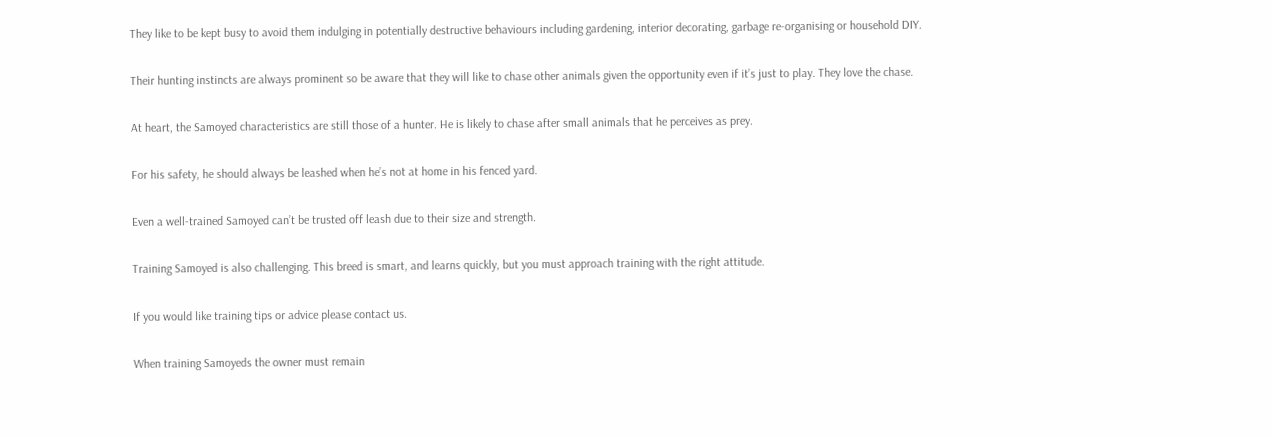They like to be kept busy to avoid them indulging in potentially destructive behaviours including gardening, interior decorating, garbage re-organising or household DIY.

Their hunting instincts are always prominent so be aware that they will like to chase other animals given the opportunity even if it’s just to play. They love the chase.

At heart, the Samoyed characteristics are still those of a hunter. He is likely to chase after small animals that he perceives as prey.

For his safety, he should always be leashed when he’s not at home in his fenced yard.

Even a well-trained Samoyed can’t be trusted off leash due to their size and strength.

Training Samoyed is also challenging. This breed is smart, and learns quickly, but you must approach training with the right attitude.

If you would like training tips or advice please contact us.

When training Samoyeds the owner must remain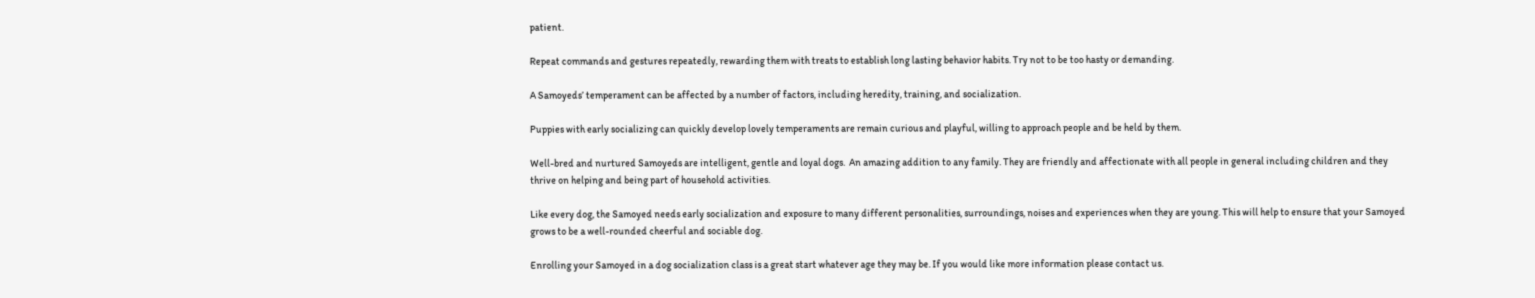patient.

Repeat commands and gestures repeatedly, rewarding them with treats to establish long lasting behavior habits. Try not to be too hasty or demanding.

A Samoyeds’ temperament can be affected by a number of factors, including heredity, training, and socialization.

Puppies with early socializing can quickly develop lovely temperaments are remain curious and playful, willing to approach people and be held by them.

Well-bred and nurtured Samoyeds are intelligent, gentle and loyal dogs.  An amazing addition to any family. They are friendly and affectionate with all people in general including children and they thrive on helping and being part of household activities.

Like every dog, the Samoyed needs early socialization and exposure to many different personalities, surroundings, noises and experiences when they are young. This will help to ensure that your Samoyed grows to be a well-rounded cheerful and sociable dog.

Enrolling your Samoyed in a dog socialization class is a great start whatever age they may be. If you would like more information please contact us.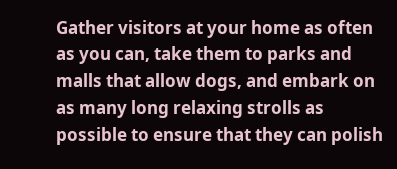Gather visitors at your home as often as you can, take them to parks and malls that allow dogs, and embark on as many long relaxing strolls as possible to ensure that they can polish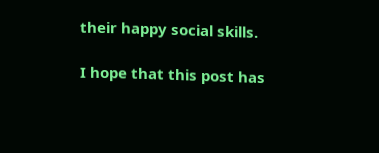their happy social skills.

I hope that this post has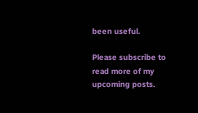been useful.

Please subscribe to read more of my upcoming posts.